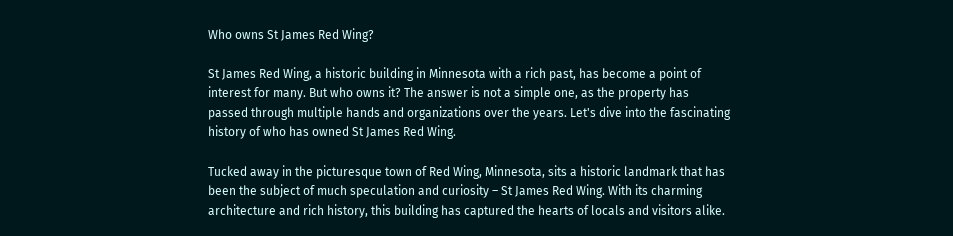Who owns St James Red Wing?

St James Red Wing, a historic building in Minnesota with a rich past, has become a point of interest for many. But who owns it? The answer is not a simple one, as the property has passed through multiple hands and organizations over the years. Let's dive into the fascinating history of who has owned St James Red Wing.

Tucked away in the picturesque town of Red Wing, Minnesota, sits a historic landmark that has been the subject of much speculation and curiosity – St James Red Wing. With its charming architecture and rich history, this building has captured the hearts of locals and visitors alike.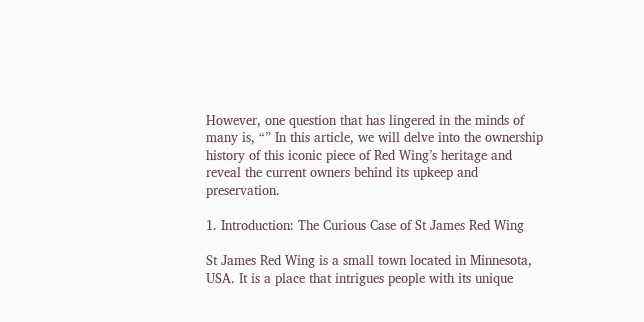However, one question that has lingered in the minds of many is, “” In this article, we will delve into the ownership history of this iconic piece of Red Wing’s heritage and reveal the current owners behind its upkeep and preservation.

1. Introduction: The Curious Case of St James Red Wing

St James Red Wing is a small town located in Minnesota, USA. It is a place that intrigues people with its unique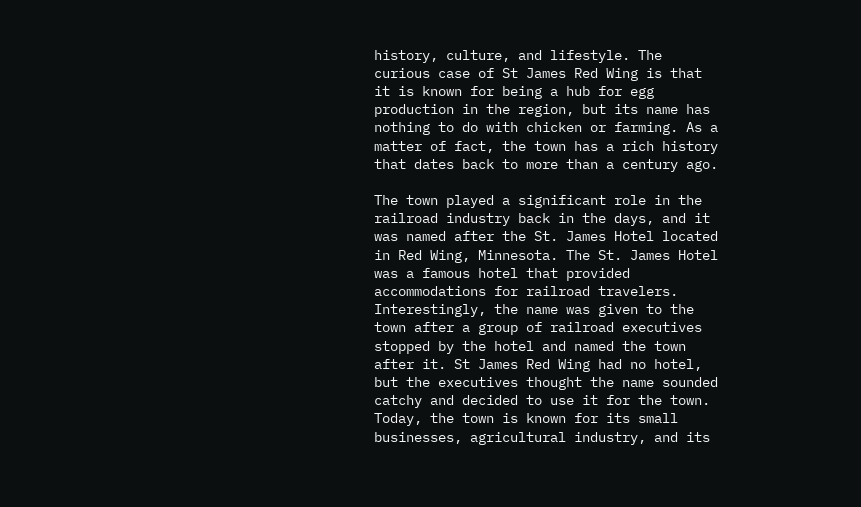history, culture, and lifestyle. The curious case of St James Red Wing is that it is known for being a hub for egg production in the region, but its name has nothing to do with chicken or farming. As a matter of fact, the town has a rich history that dates back to more than a century ago.

The town played a significant role in the railroad industry back in the days, and it was named after the St. James Hotel located in Red Wing, Minnesota. The St. James Hotel was a famous hotel that provided accommodations for railroad travelers. Interestingly, the name was given to the town after a group of railroad executives stopped by the hotel and named the town after it. St James Red Wing had no hotel, but the executives thought the name sounded catchy and decided to use it for the town. Today, the town is known for its small businesses, agricultural industry, and its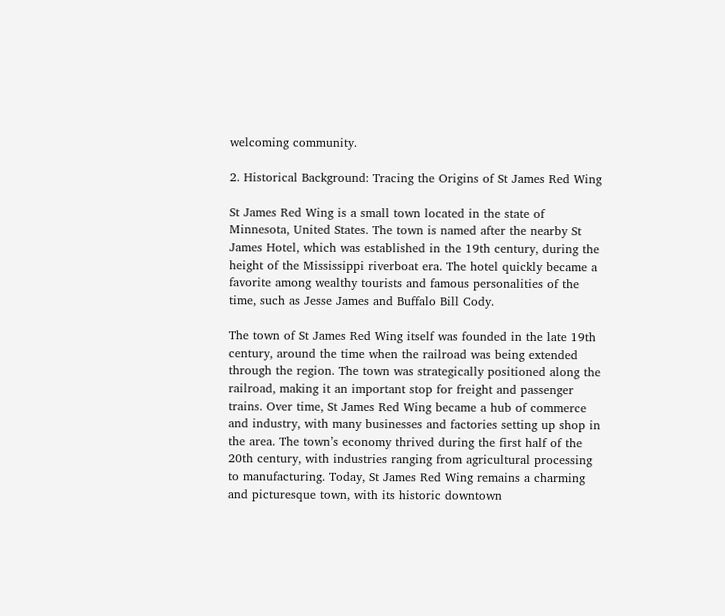welcoming community.

2. Historical Background: Tracing the Origins of St James Red Wing

St James Red Wing is a small town located in the state of Minnesota, United States. The town is named after the nearby St James Hotel, which was established in the 19th century, during the height of the Mississippi riverboat era. The hotel quickly became a favorite among wealthy tourists and famous personalities of the time, such as Jesse James and Buffalo Bill Cody.

The town of St James Red Wing itself was founded in the late 19th century, around the time when the railroad was being extended through the region. The town was strategically positioned along the railroad, making it an important stop for freight and passenger trains. Over time, St James Red Wing became a hub of commerce and industry, with many businesses and factories setting up shop in the area. The town’s economy thrived during the first half of the 20th century, with industries ranging from agricultural processing to manufacturing. Today, St James Red Wing remains a charming and picturesque town, with its historic downtown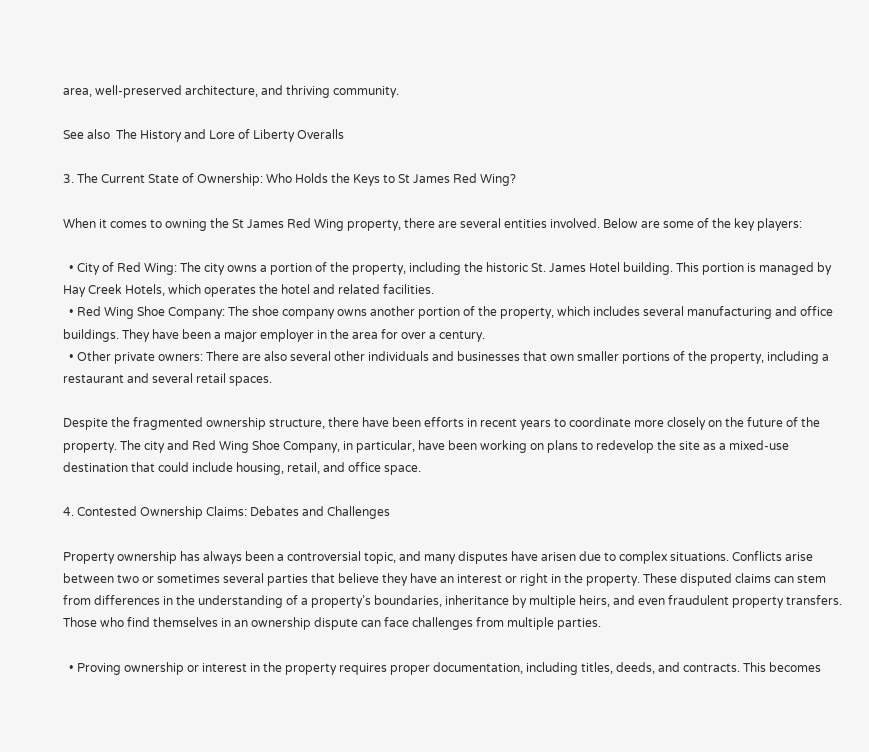area, well-preserved architecture, and thriving community.

See also  The History and Lore of Liberty Overalls

3. The Current State of Ownership: Who Holds the Keys to St James Red Wing?

When it comes to owning the St James Red Wing property, there are several entities involved. Below are some of the key players:

  • City of Red Wing: The city owns a portion of the property, including the historic St. James Hotel building. This portion is managed by Hay Creek Hotels, which operates the hotel and related facilities.
  • Red Wing Shoe Company: The shoe company owns another portion of the property, which includes several manufacturing and office buildings. They have been a major employer in the area for over a century.
  • Other private owners: There are also several other individuals and businesses that own smaller portions of the property, including a restaurant and several retail spaces.

Despite the fragmented ownership structure, there have been efforts in recent years to coordinate more closely on the future of the property. The city and Red Wing Shoe Company, in particular, have been working on plans to redevelop the site as a mixed-use destination that could include housing, retail, and office space.

4. Contested Ownership Claims: Debates and Challenges

Property ownership has always been a controversial topic, and many disputes have arisen due to complex situations. Conflicts arise between two or sometimes several parties that believe they have an interest or right in the property. These disputed claims can stem from differences in the understanding of a property’s boundaries, inheritance by multiple heirs, and even fraudulent property transfers. Those who find themselves in an ownership dispute can face challenges from multiple parties.

  • Proving ownership or interest in the property requires proper documentation, including titles, deeds, and contracts. This becomes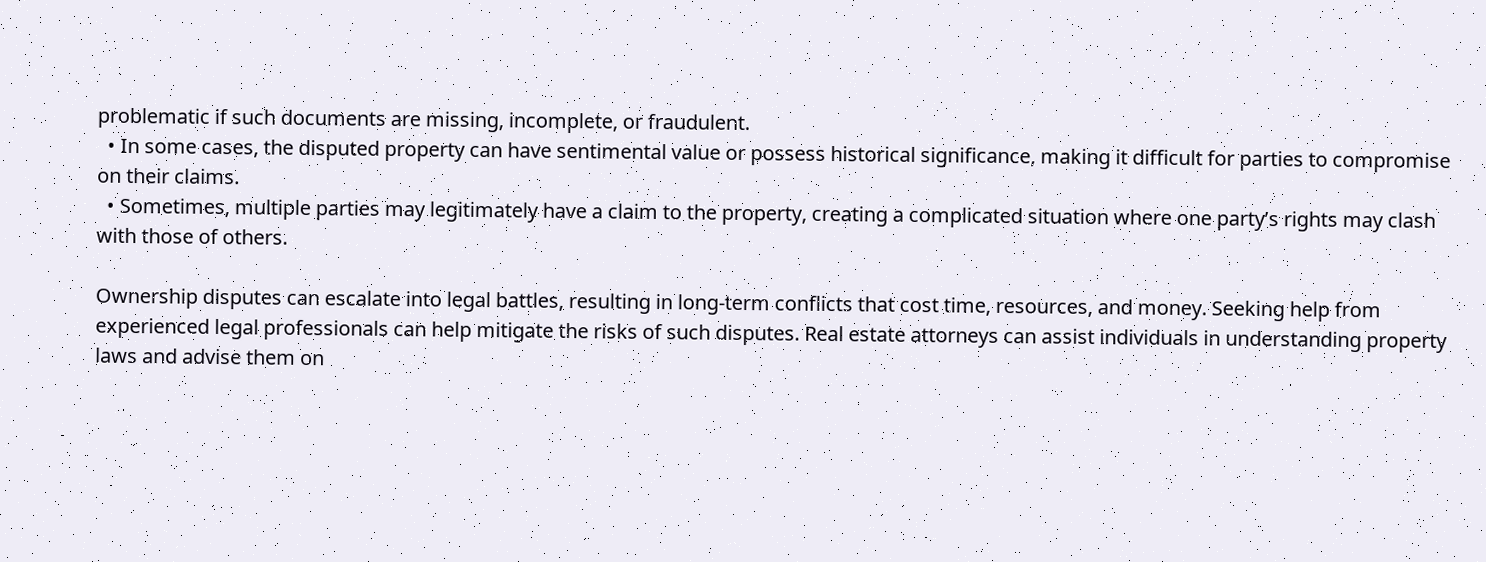problematic if such documents are missing, incomplete, or fraudulent.
  • In some cases, the disputed property can have sentimental value or possess historical significance, making it difficult for parties to compromise on their claims.
  • Sometimes, multiple parties may legitimately have a claim to the property, creating a complicated situation where one party’s rights may clash with those of others.

Ownership disputes can escalate into legal battles, resulting in long-term conflicts that cost time, resources, and money. Seeking help from experienced legal professionals can help mitigate the risks of such disputes. Real estate attorneys can assist individuals in understanding property laws and advise them on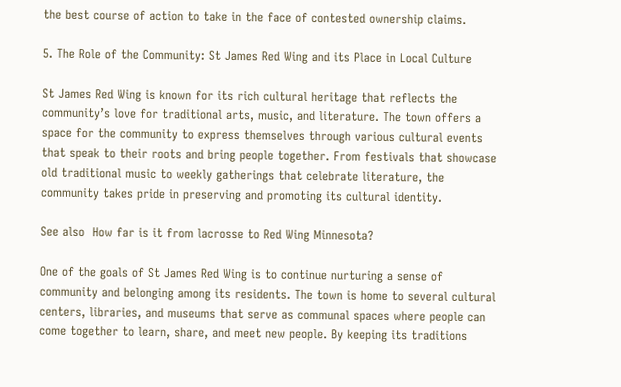the best course of action to take in the face of contested ownership claims.

5. The Role of the Community: St James Red Wing and its Place in Local Culture

St James Red Wing is known for its rich cultural heritage that reflects the community’s love for traditional arts, music, and literature. The town offers a space for the community to express themselves through various cultural events that speak to their roots and bring people together. From festivals that showcase old traditional music to weekly gatherings that celebrate literature, the community takes pride in preserving and promoting its cultural identity.

See also  How far is it from lacrosse to Red Wing Minnesota?

One of the goals of St James Red Wing is to continue nurturing a sense of community and belonging among its residents. The town is home to several cultural centers, libraries, and museums that serve as communal spaces where people can come together to learn, share, and meet new people. By keeping its traditions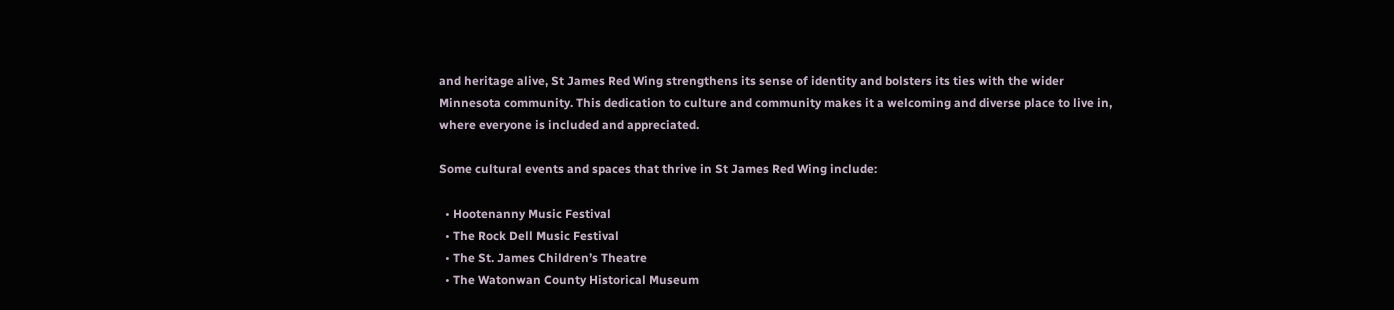and heritage alive, St James Red Wing strengthens its sense of identity and bolsters its ties with the wider Minnesota community. This dedication to culture and community makes it a welcoming and diverse place to live in, where everyone is included and appreciated.

Some cultural events and spaces that thrive in St James Red Wing include:

  • Hootenanny Music Festival
  • The Rock Dell Music Festival
  • The St. James Children’s Theatre
  • The Watonwan County Historical Museum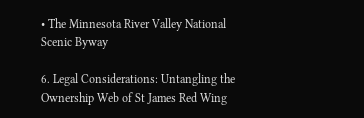• The Minnesota River Valley National Scenic Byway

6. Legal Considerations: Untangling the Ownership Web of St James Red Wing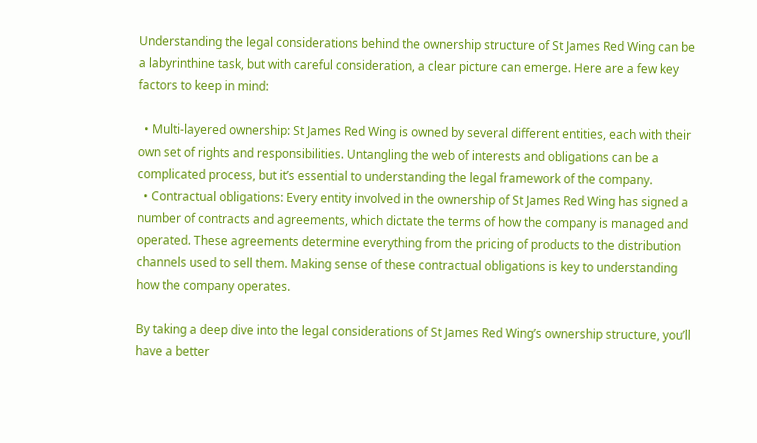Understanding the legal considerations behind the ownership structure of St James Red Wing can be a labyrinthine task, but with careful consideration, a clear picture can emerge. Here are a few key factors to keep in mind:

  • Multi-layered ownership: St James Red Wing is owned by several different entities, each with their own set of rights and responsibilities. Untangling the web of interests and obligations can be a complicated process, but it’s essential to understanding the legal framework of the company.
  • Contractual obligations: Every entity involved in the ownership of St James Red Wing has signed a number of contracts and agreements, which dictate the terms of how the company is managed and operated. These agreements determine everything from the pricing of products to the distribution channels used to sell them. Making sense of these contractual obligations is key to understanding how the company operates.

By taking a deep dive into the legal considerations of St James Red Wing’s ownership structure, you’ll have a better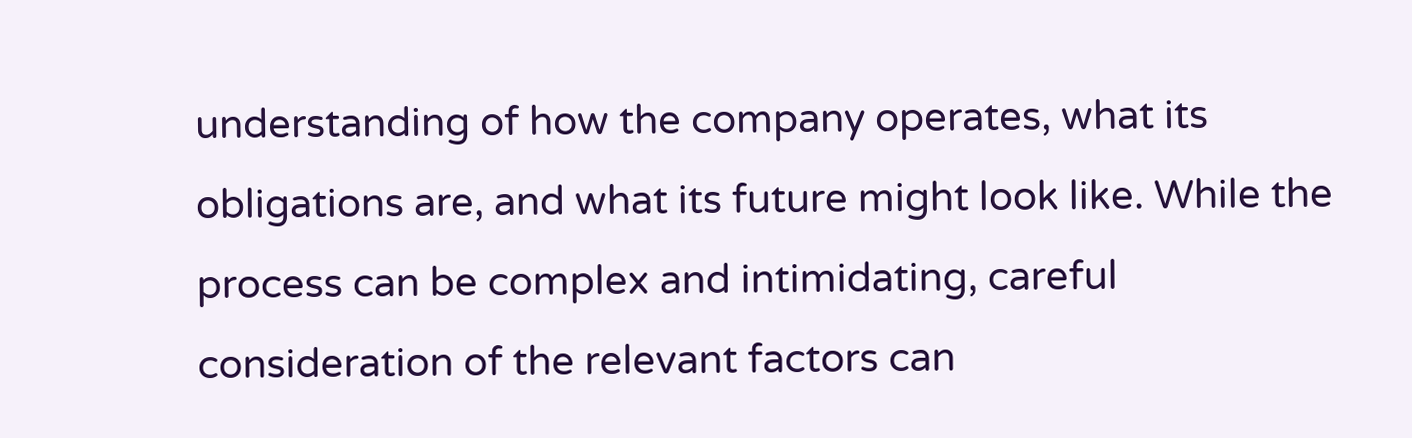understanding of how the company operates, what its obligations are, and what its future might look like. While the process can be complex and intimidating, careful consideration of the relevant factors can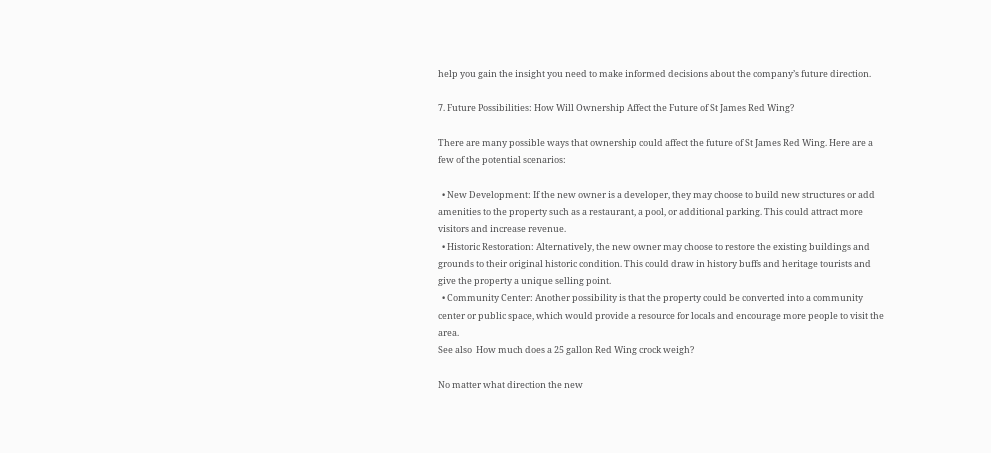help you gain the insight you need to make informed decisions about the company’s future direction.

7. Future Possibilities: How Will Ownership Affect the Future of St James Red Wing?

There are many possible ways that ownership could affect the future of St James Red Wing. Here are a few of the potential scenarios:

  • New Development: If the new owner is a developer, they may choose to build new structures or add amenities to the property such as a restaurant, a pool, or additional parking. This could attract more visitors and increase revenue.
  • Historic Restoration: Alternatively, the new owner may choose to restore the existing buildings and grounds to their original historic condition. This could draw in history buffs and heritage tourists and give the property a unique selling point.
  • Community Center: Another possibility is that the property could be converted into a community center or public space, which would provide a resource for locals and encourage more people to visit the area.
See also  How much does a 25 gallon Red Wing crock weigh?

No matter what direction the new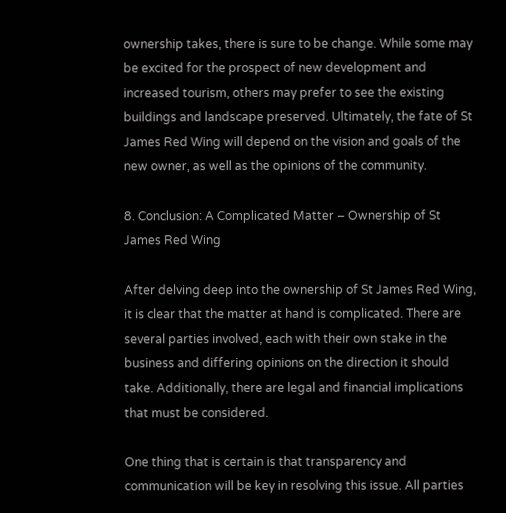ownership takes, there is sure to be change. While some may be excited for the prospect of new development and increased tourism, others may prefer to see the existing buildings and landscape preserved. Ultimately, the fate of St James Red Wing will depend on the vision and goals of the new owner, as well as the opinions of the community.

8. Conclusion: A Complicated Matter – Ownership of St James Red Wing

After delving deep into the ownership of St James Red Wing, it is clear that the matter at hand is complicated. There are several parties involved, each with their own stake in the business and differing opinions on the direction it should take. Additionally, there are legal and financial implications that must be considered.

One thing that is certain is that transparency and communication will be key in resolving this issue. All parties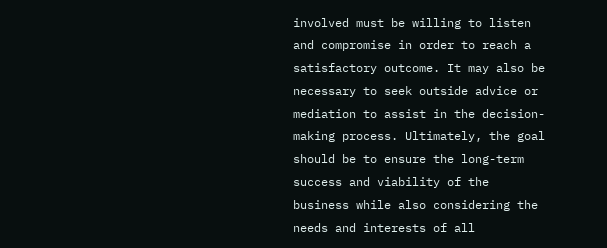involved must be willing to listen and compromise in order to reach a satisfactory outcome. It may also be necessary to seek outside advice or mediation to assist in the decision-making process. Ultimately, the goal should be to ensure the long-term success and viability of the business while also considering the needs and interests of all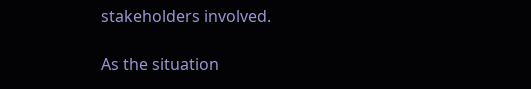stakeholders involved.

As the situation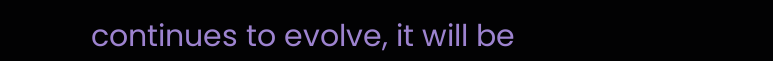continues to evolve, it will be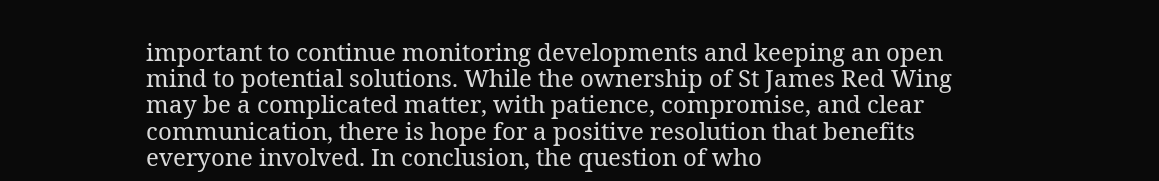important to continue monitoring developments and keeping an open mind to potential solutions. While the ownership of St James Red Wing may be a complicated matter, with patience, compromise, and clear communication, there is hope for a positive resolution that benefits everyone involved. In conclusion, the question of who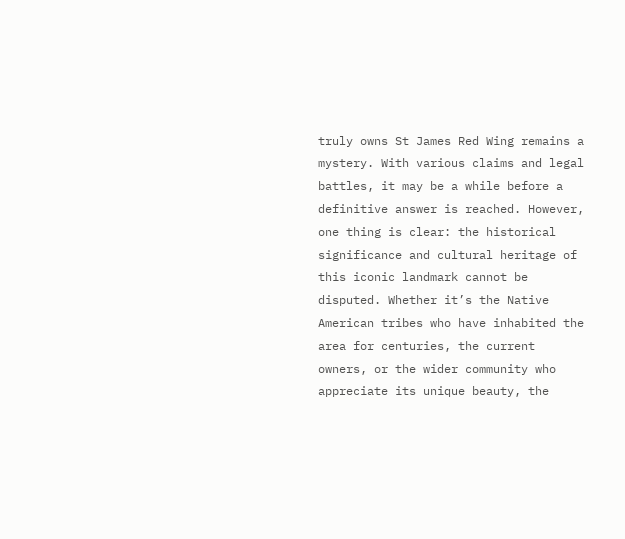truly owns St James Red Wing remains a mystery. With various claims and legal battles, it may be a while before a definitive answer is reached. However, one thing is clear: the historical significance and cultural heritage of this iconic landmark cannot be disputed. Whether it’s the Native American tribes who have inhabited the area for centuries, the current owners, or the wider community who appreciate its unique beauty, the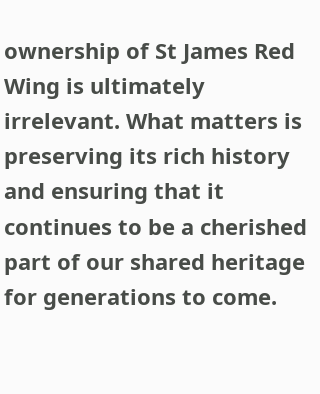ownership of St James Red Wing is ultimately irrelevant. What matters is preserving its rich history and ensuring that it continues to be a cherished part of our shared heritage for generations to come.